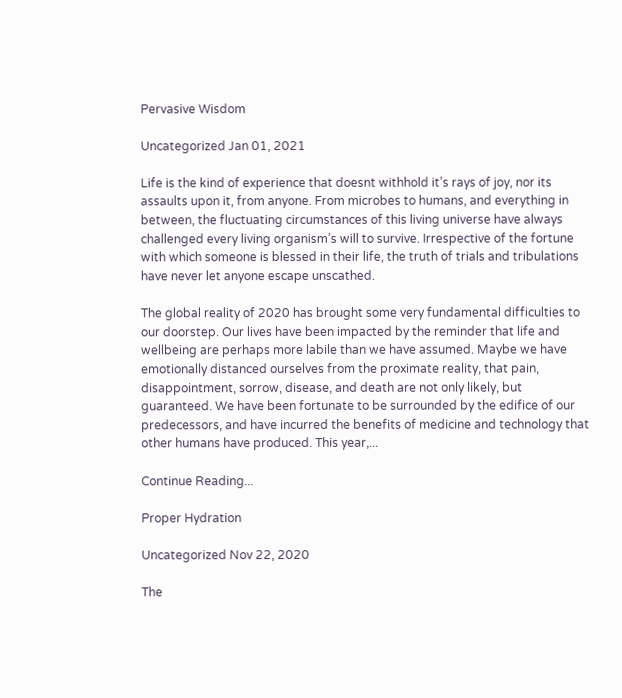Pervasive Wisdom

Uncategorized Jan 01, 2021

Life is the kind of experience that doesnt withhold it’s rays of joy, nor its assaults upon it, from anyone. From microbes to humans, and everything in between, the fluctuating circumstances of this living universe have always challenged every living organism’s will to survive. Irrespective of the fortune with which someone is blessed in their life, the truth of trials and tribulations have never let anyone escape unscathed.

The global reality of 2020 has brought some very fundamental difficulties to our doorstep. Our lives have been impacted by the reminder that life and wellbeing are perhaps more labile than we have assumed. Maybe we have emotionally distanced ourselves from the proximate reality, that pain, disappointment, sorrow, disease, and death are not only likely, but guaranteed. We have been fortunate to be surrounded by the edifice of our predecessors, and have incurred the benefits of medicine and technology that other humans have produced. This year,...

Continue Reading...

Proper Hydration

Uncategorized Nov 22, 2020

The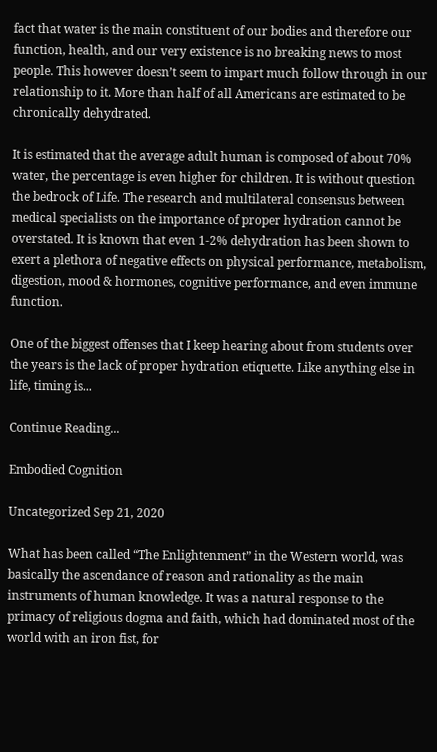fact that water is the main constituent of our bodies and therefore our function, health, and our very existence is no breaking news to most people. This however doesn’t seem to impart much follow through in our relationship to it. More than half of all Americans are estimated to be chronically dehydrated.

It is estimated that the average adult human is composed of about 70% water, the percentage is even higher for children. It is without question the bedrock of Life. The research and multilateral consensus between medical specialists on the importance of proper hydration cannot be overstated. It is known that even 1-2% dehydration has been shown to exert a plethora of negative effects on physical performance, metabolism, digestion, mood & hormones, cognitive performance, and even immune function.

One of the biggest offenses that I keep hearing about from students over the years is the lack of proper hydration etiquette. Like anything else in life, timing is...

Continue Reading...

Embodied Cognition

Uncategorized Sep 21, 2020

What has been called “The Enlightenment” in the Western world, was basically the ascendance of reason and rationality as the main instruments of human knowledge. It was a natural response to the primacy of religious dogma and faith, which had dominated most of the world with an iron fist, for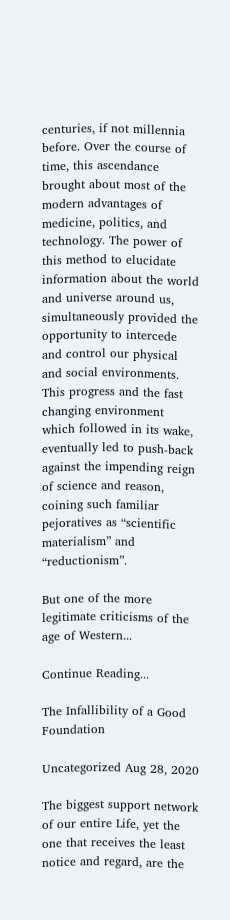centuries, if not millennia before. Over the course of time, this ascendance brought about most of the modern advantages of medicine, politics, and technology. The power of this method to elucidate information about the world and universe around us, simultaneously provided the opportunity to intercede and control our physical and social environments. This progress and the fast changing environment which followed in its wake, eventually led to push-back against the impending reign of science and reason, coining such familiar pejoratives as “scientific materialism” and “reductionism”.

But one of the more legitimate criticisms of the age of Western...

Continue Reading...

The Infallibility of a Good Foundation

Uncategorized Aug 28, 2020

The biggest support network of our entire Life, yet the one that receives the least notice and regard, are the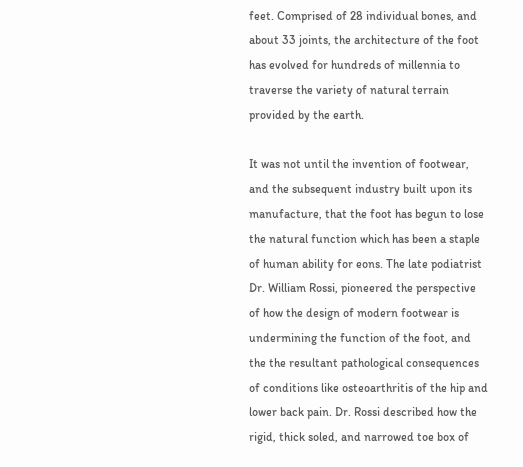feet. Comprised of 28 individual bones, and about 33 joints, the architecture of the foot has evolved for hundreds of millennia to traverse the variety of natural terrain provided by the earth.

It was not until the invention of footwear, and the subsequent industry built upon its manufacture, that the foot has begun to lose the natural function which has been a staple of human ability for eons. The late podiatrist Dr. William Rossi, pioneered the perspective of how the design of modern footwear is undermining the function of the foot, and the the resultant pathological consequences of conditions like osteoarthritis of the hip and lower back pain. Dr. Rossi described how the rigid, thick soled, and narrowed toe box of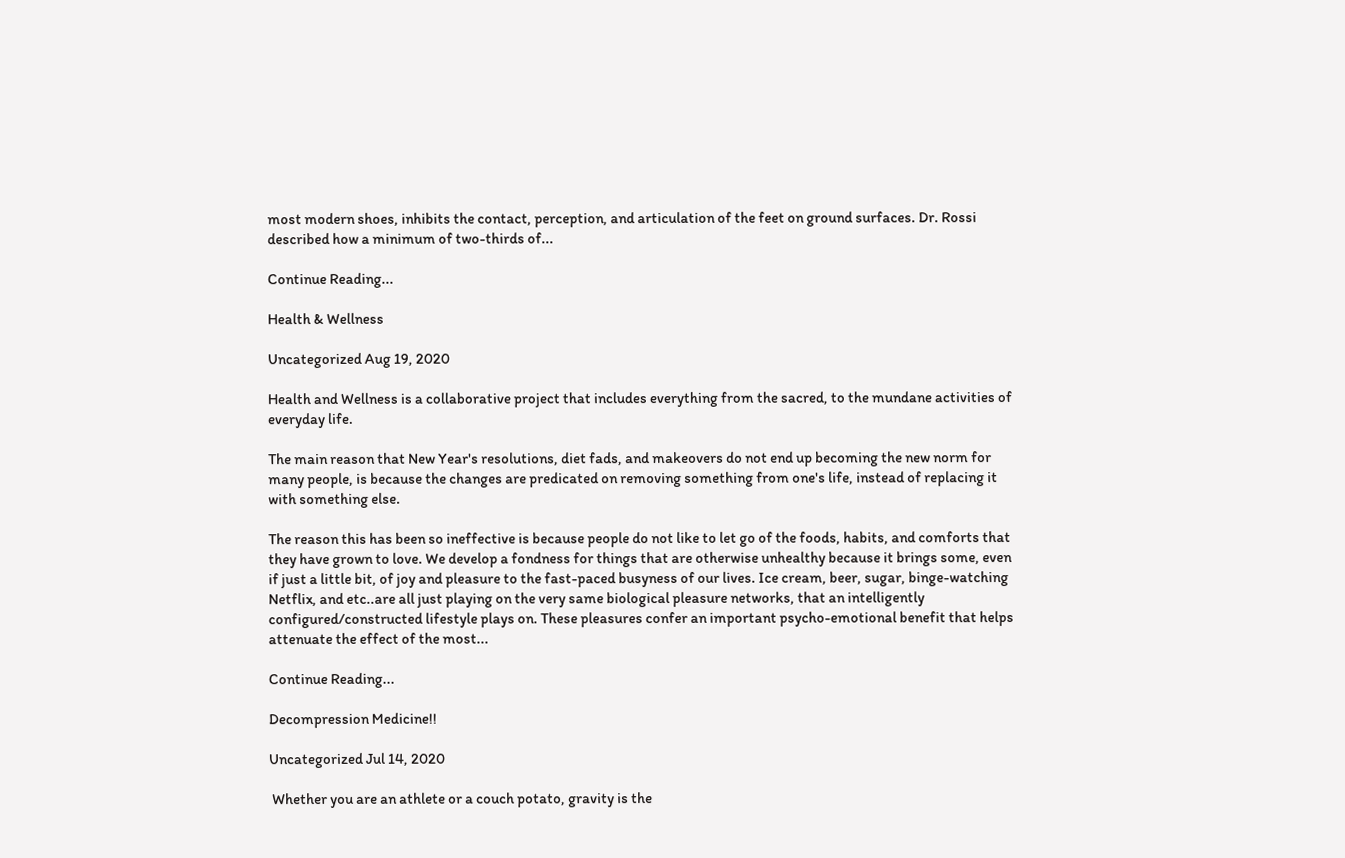most modern shoes, inhibits the contact, perception, and articulation of the feet on ground surfaces. Dr. Rossi described how a minimum of two-thirds of...

Continue Reading...

Health & Wellness

Uncategorized Aug 19, 2020

Health and Wellness is a collaborative project that includes everything from the sacred, to the mundane activities of everyday life.

The main reason that New Year's resolutions, diet fads, and makeovers do not end up becoming the new norm for many people, is because the changes are predicated on removing something from one's life, instead of replacing it with something else.

The reason this has been so ineffective is because people do not like to let go of the foods, habits, and comforts that they have grown to love. We develop a fondness for things that are otherwise unhealthy because it brings some, even if just a little bit, of joy and pleasure to the fast-paced busyness of our lives. Ice cream, beer, sugar, binge-watching Netflix, and etc..are all just playing on the very same biological pleasure networks, that an intelligently configured/constructed lifestyle plays on. These pleasures confer an important psycho-emotional benefit that helps attenuate the effect of the most...

Continue Reading...

Decompression Medicine!!

Uncategorized Jul 14, 2020

 Whether you are an athlete or a couch potato, gravity is the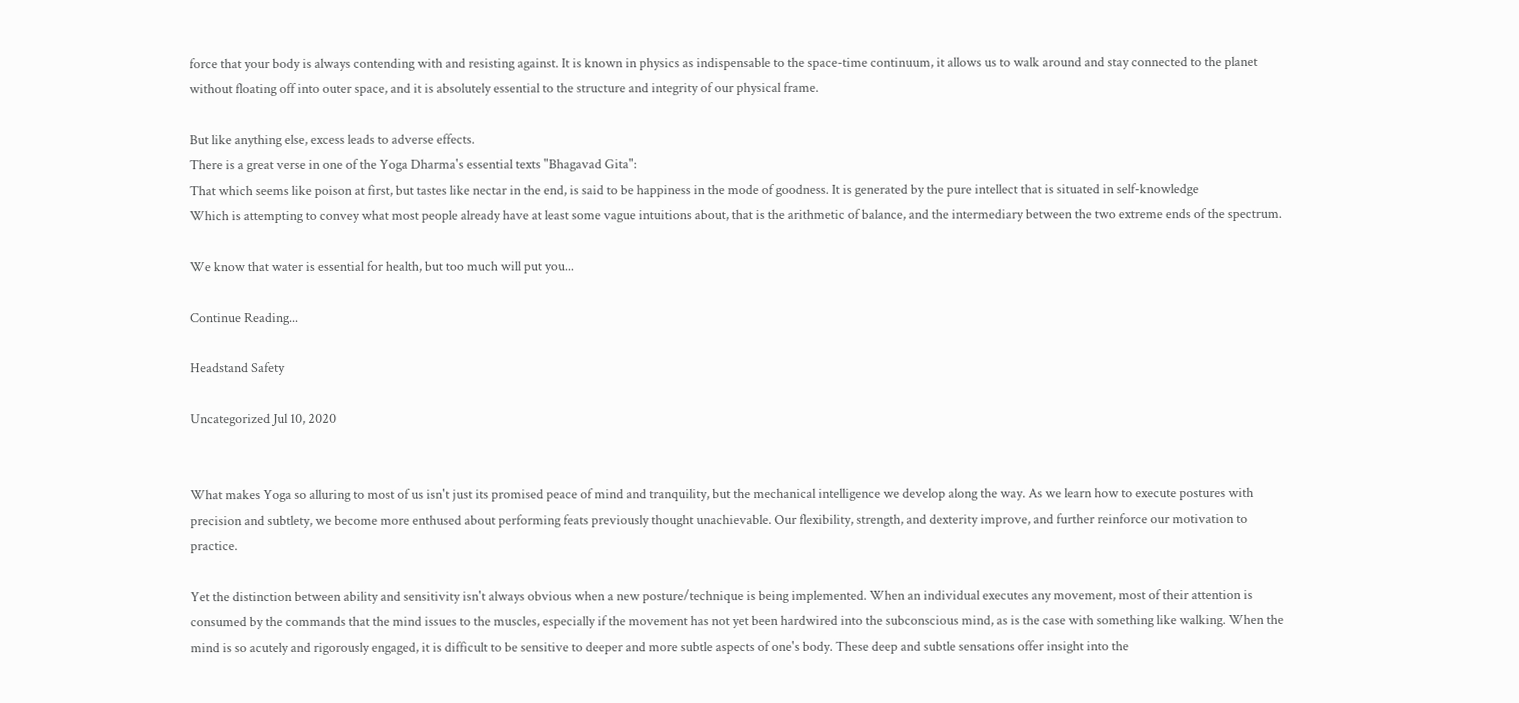force that your body is always contending with and resisting against. It is known in physics as indispensable to the space-time continuum, it allows us to walk around and stay connected to the planet without floating off into outer space, and it is absolutely essential to the structure and integrity of our physical frame.

But like anything else, excess leads to adverse effects.
There is a great verse in one of the Yoga Dharma's essential texts "Bhagavad Gita":
That which seems like poison at first, but tastes like nectar in the end, is said to be happiness in the mode of goodness. It is generated by the pure intellect that is situated in self-knowledge
Which is attempting to convey what most people already have at least some vague intuitions about, that is the arithmetic of balance, and the intermediary between the two extreme ends of the spectrum.

We know that water is essential for health, but too much will put you...

Continue Reading...

Headstand Safety

Uncategorized Jul 10, 2020


What makes Yoga so alluring to most of us isn't just its promised peace of mind and tranquility, but the mechanical intelligence we develop along the way. As we learn how to execute postures with precision and subtlety, we become more enthused about performing feats previously thought unachievable. Our flexibility, strength, and dexterity improve, and further reinforce our motivation to practice.

Yet the distinction between ability and sensitivity isn't always obvious when a new posture/technique is being implemented. When an individual executes any movement, most of their attention is consumed by the commands that the mind issues to the muscles, especially if the movement has not yet been hardwired into the subconscious mind, as is the case with something like walking. When the mind is so acutely and rigorously engaged, it is difficult to be sensitive to deeper and more subtle aspects of one's body. These deep and subtle sensations offer insight into the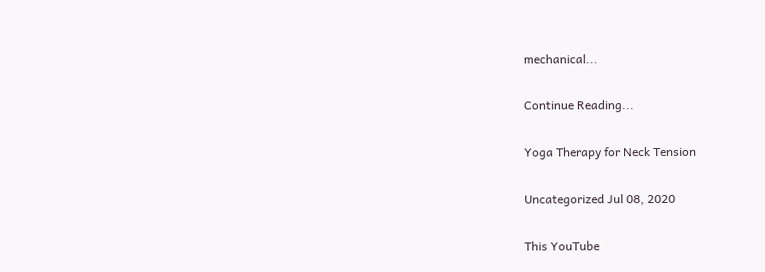mechanical...

Continue Reading...

Yoga Therapy for Neck Tension

Uncategorized Jul 08, 2020

This YouTube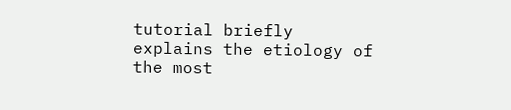tutorial briefly explains the etiology of the most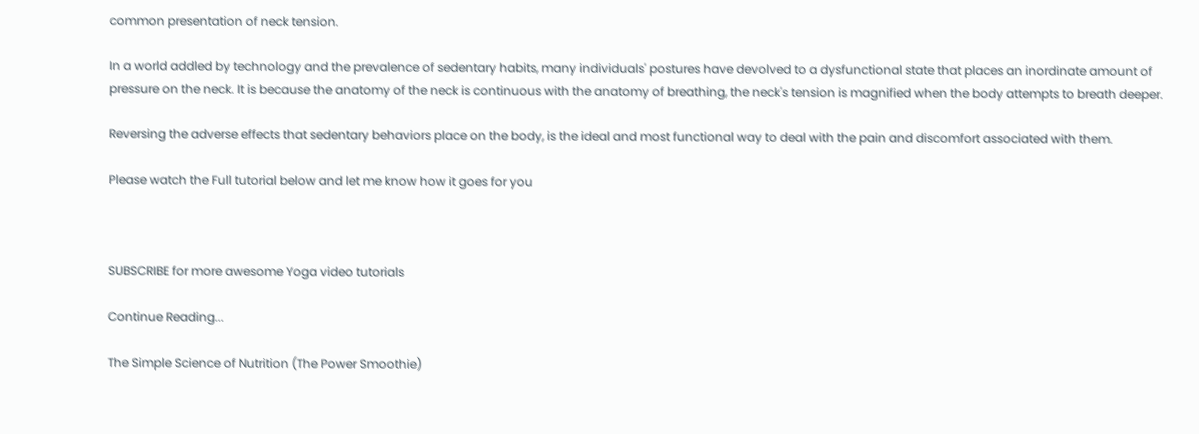common presentation of neck tension.

In a world addled by technology and the prevalence of sedentary habits, many individuals' postures have devolved to a dysfunctional state that places an inordinate amount of pressure on the neck. It is because the anatomy of the neck is continuous with the anatomy of breathing, the neck's tension is magnified when the body attempts to breath deeper.

Reversing the adverse effects that sedentary behaviors place on the body, is the ideal and most functional way to deal with the pain and discomfort associated with them.

Please watch the Full tutorial below and let me know how it goes for you



SUBSCRIBE for more awesome Yoga video tutorials

Continue Reading...

The Simple Science of Nutrition (The Power Smoothie)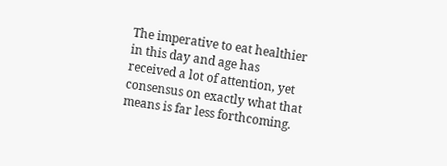The imperative to eat healthier in this day and age has received a lot of attention, yet consensus on exactly what that means is far less forthcoming.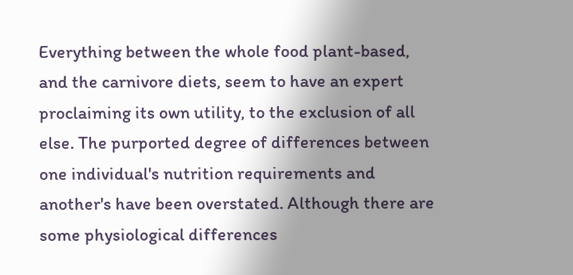Everything between the whole food plant-based, and the carnivore diets, seem to have an expert proclaiming its own utility, to the exclusion of all else. The purported degree of differences between one individual's nutrition requirements and another's have been overstated. Although there are some physiological differences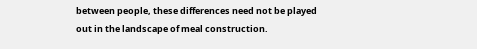between people, these differences need not be played out in the landscape of meal construction.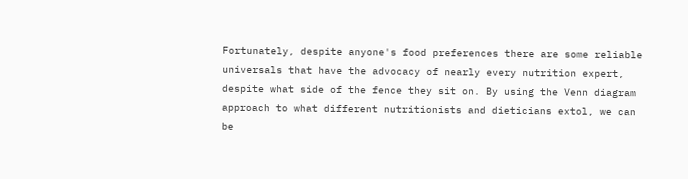Fortunately, despite anyone's food preferences there are some reliable universals that have the advocacy of nearly every nutrition expert, despite what side of the fence they sit on. By using the Venn diagram approach to what different nutritionists and dieticians extol, we can be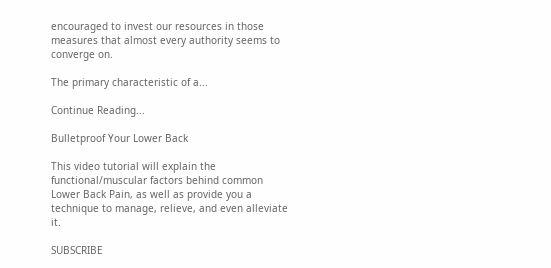encouraged to invest our resources in those measures that almost every authority seems to converge on.

The primary characteristic of a...

Continue Reading...

Bulletproof Your Lower Back

This video tutorial will explain the functional/muscular factors behind common Lower Back Pain, as well as provide you a technique to manage, relieve, and even alleviate it.

SUBSCRIBE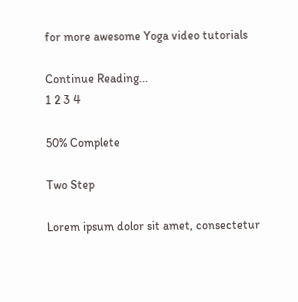for more awesome Yoga video tutorials

Continue Reading...
1 2 3 4

50% Complete

Two Step

Lorem ipsum dolor sit amet, consectetur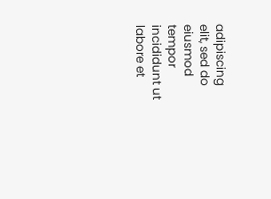adipiscing elit, sed do eiusmod tempor incididunt ut labore et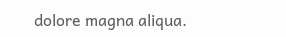dolore magna aliqua.